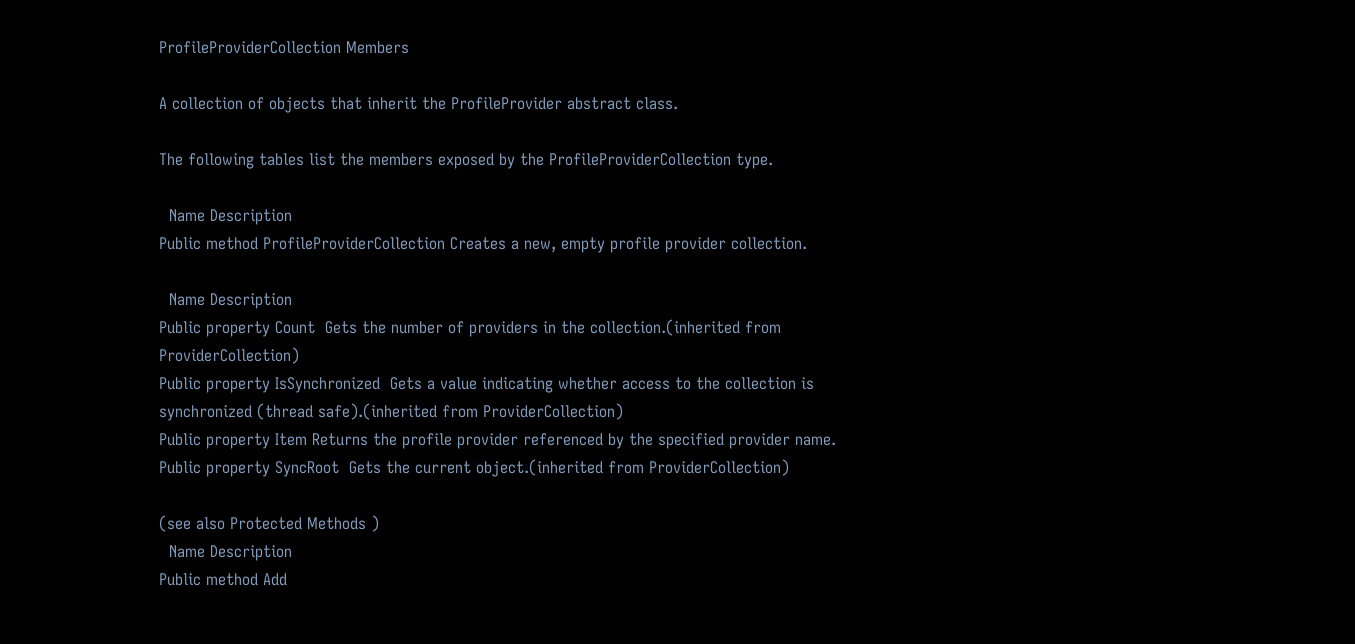ProfileProviderCollection Members

A collection of objects that inherit the ProfileProvider abstract class.

The following tables list the members exposed by the ProfileProviderCollection type.

  Name Description
Public method ProfileProviderCollection Creates a new, empty profile provider collection.

  Name Description
Public property Count  Gets the number of providers in the collection.(inherited from ProviderCollection)
Public property IsSynchronized  Gets a value indicating whether access to the collection is synchronized (thread safe).(inherited from ProviderCollection)
Public property Item Returns the profile provider referenced by the specified provider name.
Public property SyncRoot  Gets the current object.(inherited from ProviderCollection)

(see also Protected Methods )
  Name Description
Public method Add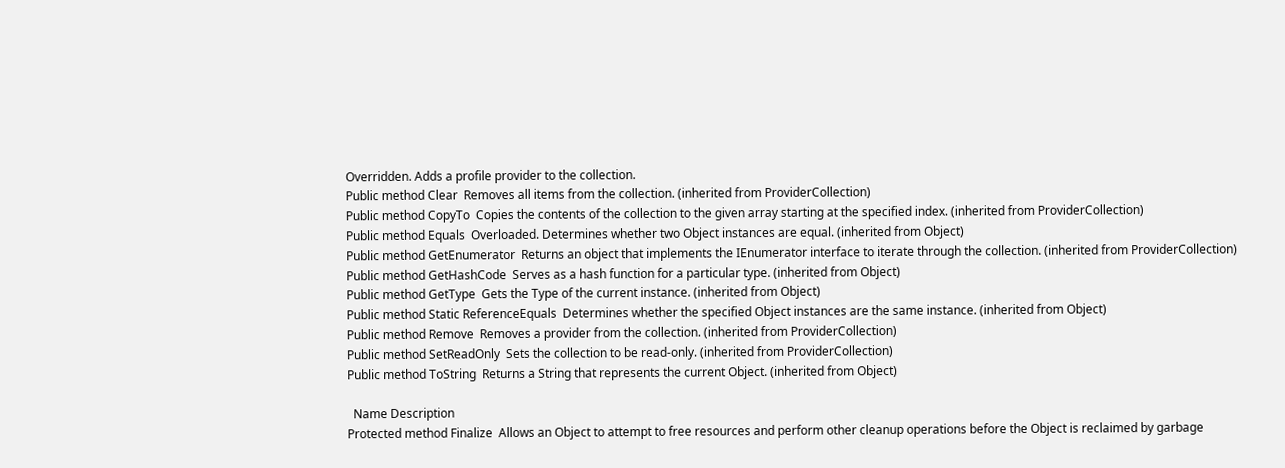Overridden. Adds a profile provider to the collection.
Public method Clear  Removes all items from the collection. (inherited from ProviderCollection)
Public method CopyTo  Copies the contents of the collection to the given array starting at the specified index. (inherited from ProviderCollection)
Public method Equals  Overloaded. Determines whether two Object instances are equal. (inherited from Object)
Public method GetEnumerator  Returns an object that implements the IEnumerator interface to iterate through the collection. (inherited from ProviderCollection)
Public method GetHashCode  Serves as a hash function for a particular type. (inherited from Object)
Public method GetType  Gets the Type of the current instance. (inherited from Object)
Public method Static ReferenceEquals  Determines whether the specified Object instances are the same instance. (inherited from Object)
Public method Remove  Removes a provider from the collection. (inherited from ProviderCollection)
Public method SetReadOnly  Sets the collection to be read-only. (inherited from ProviderCollection)
Public method ToString  Returns a String that represents the current Object. (inherited from Object)

  Name Description
Protected method Finalize  Allows an Object to attempt to free resources and perform other cleanup operations before the Object is reclaimed by garbage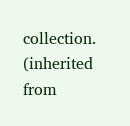collection. (inherited from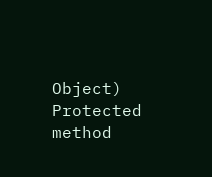Object)
Protected method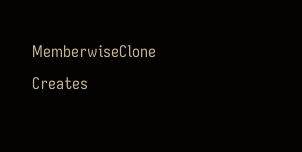MemberwiseClone  Creates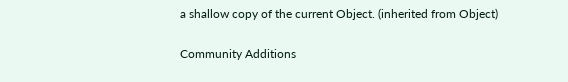a shallow copy of the current Object. (inherited from Object)

Community Additions